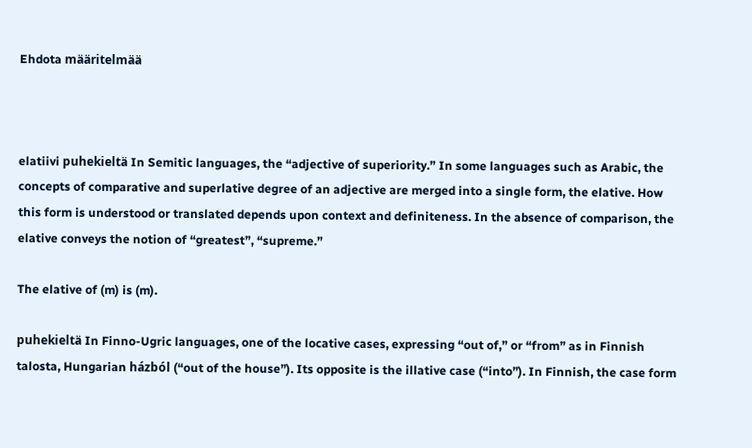Ehdota määritelmää



elatiivi puhekieltä In Semitic languages, the “adjective of superiority.” In some languages such as Arabic, the concepts of comparative and superlative degree of an adjective are merged into a single form, the elative. How this form is understood or translated depends upon context and definiteness. In the absence of comparison, the elative conveys the notion of “greatest”, “supreme.”

The elative of (m) is (m).

puhekieltä In Finno-Ugric languages, one of the locative cases, expressing “out of,” or “from” as in Finnish talosta, Hungarian házból (“out of the house”). Its opposite is the illative case (“into”). In Finnish, the case form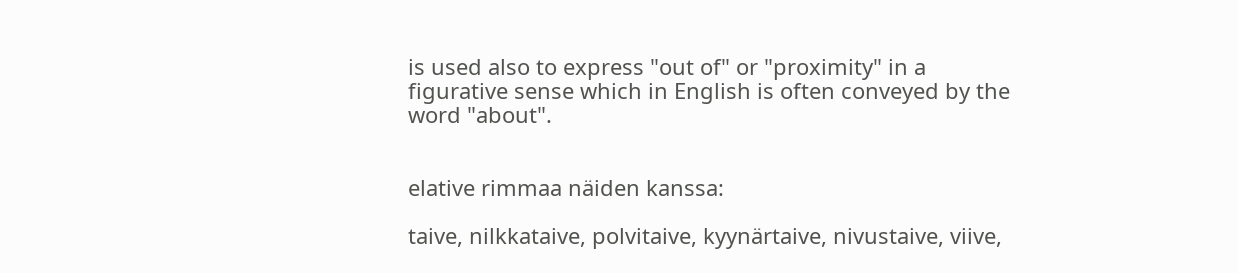is used also to express "out of" or "proximity" in a figurative sense which in English is often conveyed by the word "about".


elative rimmaa näiden kanssa:

taive, nilkkataive, polvitaive, kyynärtaive, nivustaive, viive,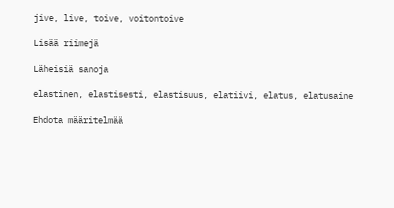jive, live, toive, voitontoive

Lisää riimejä

Läheisiä sanoja

elastinen, elastisesti, elastisuus, elatiivi, elatus, elatusaine

Ehdota määritelmää